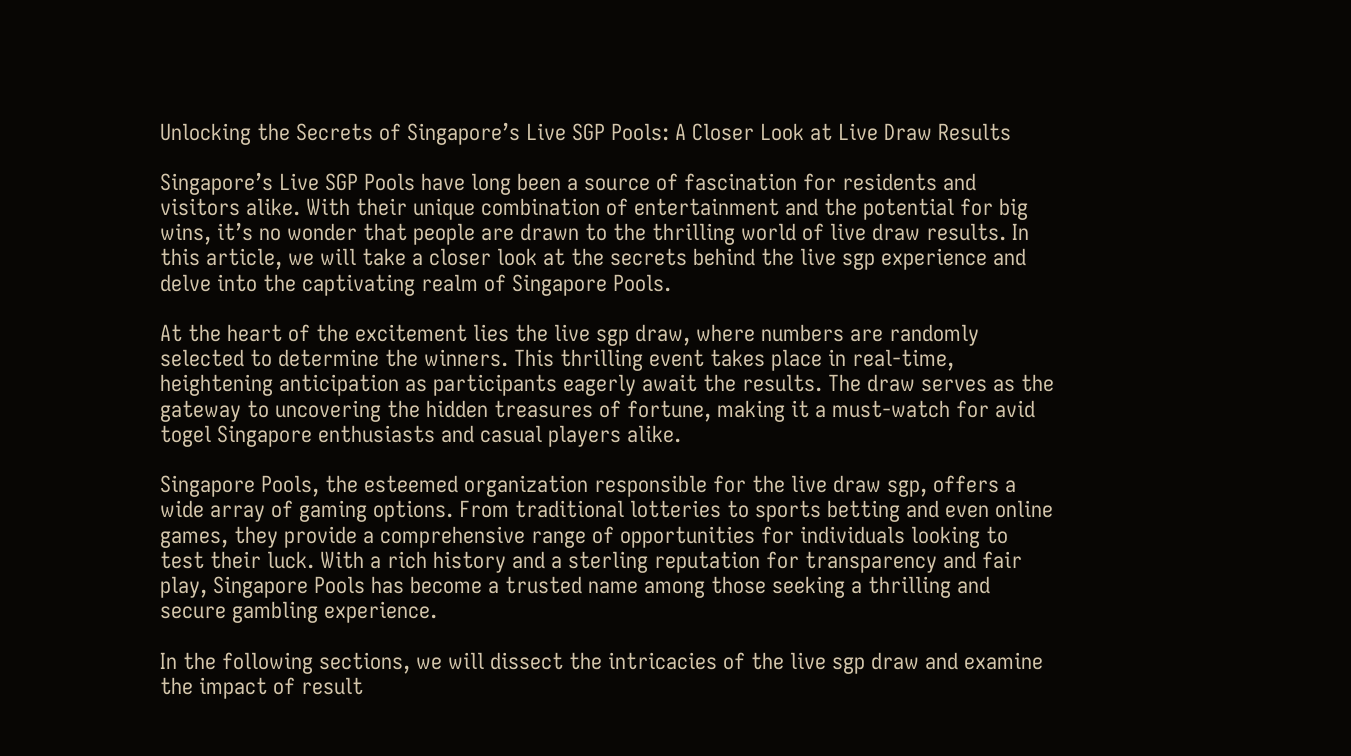Unlocking the Secrets of Singapore’s Live SGP Pools: A Closer Look at Live Draw Results

Singapore’s Live SGP Pools have long been a source of fascination for residents and visitors alike. With their unique combination of entertainment and the potential for big wins, it’s no wonder that people are drawn to the thrilling world of live draw results. In this article, we will take a closer look at the secrets behind the live sgp experience and delve into the captivating realm of Singapore Pools.

At the heart of the excitement lies the live sgp draw, where numbers are randomly selected to determine the winners. This thrilling event takes place in real-time, heightening anticipation as participants eagerly await the results. The draw serves as the gateway to uncovering the hidden treasures of fortune, making it a must-watch for avid togel Singapore enthusiasts and casual players alike.

Singapore Pools, the esteemed organization responsible for the live draw sgp, offers a wide array of gaming options. From traditional lotteries to sports betting and even online games, they provide a comprehensive range of opportunities for individuals looking to test their luck. With a rich history and a sterling reputation for transparency and fair play, Singapore Pools has become a trusted name among those seeking a thrilling and secure gambling experience.

In the following sections, we will dissect the intricacies of the live sgp draw and examine the impact of result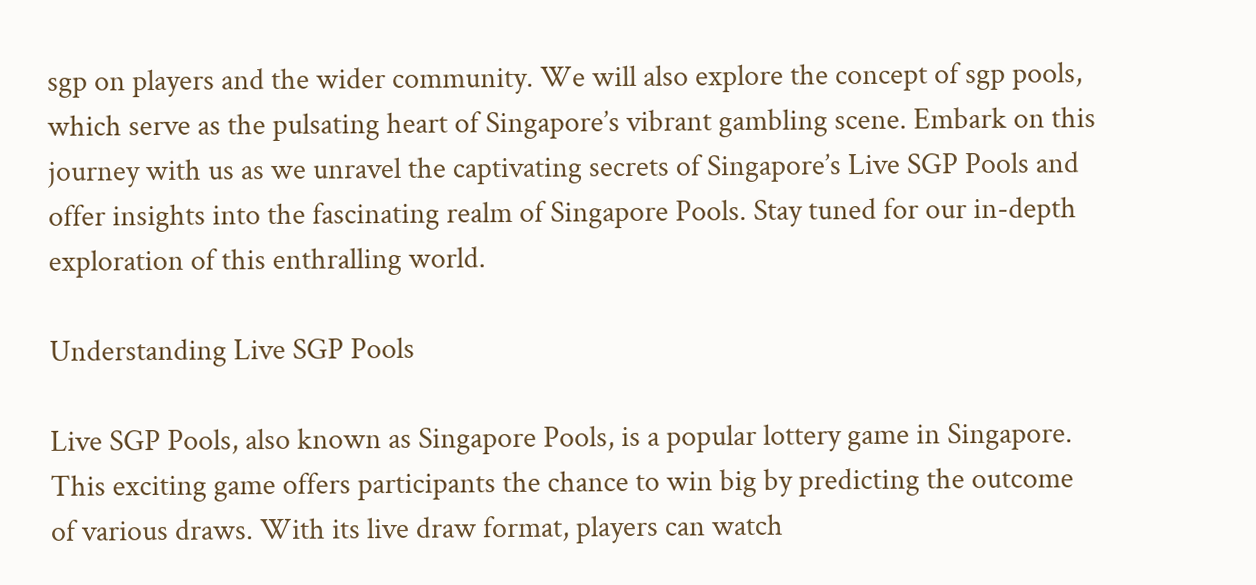sgp on players and the wider community. We will also explore the concept of sgp pools, which serve as the pulsating heart of Singapore’s vibrant gambling scene. Embark on this journey with us as we unravel the captivating secrets of Singapore’s Live SGP Pools and offer insights into the fascinating realm of Singapore Pools. Stay tuned for our in-depth exploration of this enthralling world.

Understanding Live SGP Pools

Live SGP Pools, also known as Singapore Pools, is a popular lottery game in Singapore. This exciting game offers participants the chance to win big by predicting the outcome of various draws. With its live draw format, players can watch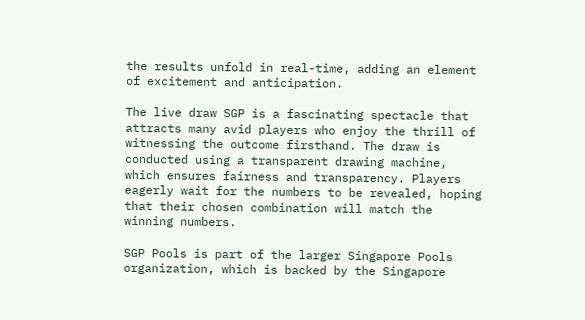the results unfold in real-time, adding an element of excitement and anticipation.

The live draw SGP is a fascinating spectacle that attracts many avid players who enjoy the thrill of witnessing the outcome firsthand. The draw is conducted using a transparent drawing machine, which ensures fairness and transparency. Players eagerly wait for the numbers to be revealed, hoping that their chosen combination will match the winning numbers.

SGP Pools is part of the larger Singapore Pools organization, which is backed by the Singapore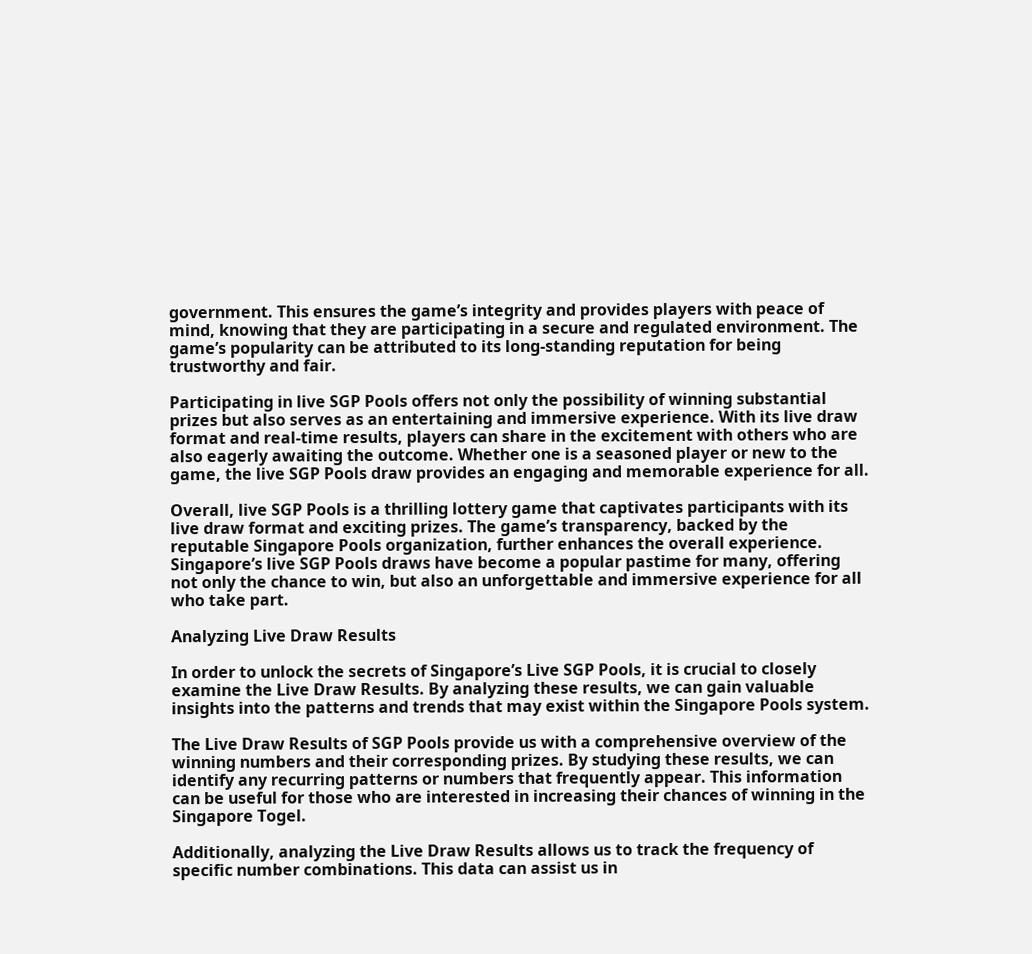government. This ensures the game’s integrity and provides players with peace of mind, knowing that they are participating in a secure and regulated environment. The game’s popularity can be attributed to its long-standing reputation for being trustworthy and fair.

Participating in live SGP Pools offers not only the possibility of winning substantial prizes but also serves as an entertaining and immersive experience. With its live draw format and real-time results, players can share in the excitement with others who are also eagerly awaiting the outcome. Whether one is a seasoned player or new to the game, the live SGP Pools draw provides an engaging and memorable experience for all.

Overall, live SGP Pools is a thrilling lottery game that captivates participants with its live draw format and exciting prizes. The game’s transparency, backed by the reputable Singapore Pools organization, further enhances the overall experience. Singapore’s live SGP Pools draws have become a popular pastime for many, offering not only the chance to win, but also an unforgettable and immersive experience for all who take part.

Analyzing Live Draw Results

In order to unlock the secrets of Singapore’s Live SGP Pools, it is crucial to closely examine the Live Draw Results. By analyzing these results, we can gain valuable insights into the patterns and trends that may exist within the Singapore Pools system.

The Live Draw Results of SGP Pools provide us with a comprehensive overview of the winning numbers and their corresponding prizes. By studying these results, we can identify any recurring patterns or numbers that frequently appear. This information can be useful for those who are interested in increasing their chances of winning in the Singapore Togel.

Additionally, analyzing the Live Draw Results allows us to track the frequency of specific number combinations. This data can assist us in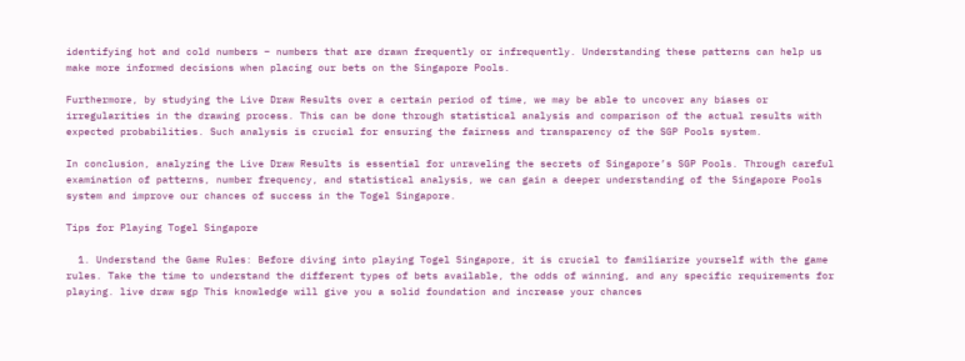identifying hot and cold numbers – numbers that are drawn frequently or infrequently. Understanding these patterns can help us make more informed decisions when placing our bets on the Singapore Pools.

Furthermore, by studying the Live Draw Results over a certain period of time, we may be able to uncover any biases or irregularities in the drawing process. This can be done through statistical analysis and comparison of the actual results with expected probabilities. Such analysis is crucial for ensuring the fairness and transparency of the SGP Pools system.

In conclusion, analyzing the Live Draw Results is essential for unraveling the secrets of Singapore’s SGP Pools. Through careful examination of patterns, number frequency, and statistical analysis, we can gain a deeper understanding of the Singapore Pools system and improve our chances of success in the Togel Singapore.

Tips for Playing Togel Singapore

  1. Understand the Game Rules: Before diving into playing Togel Singapore, it is crucial to familiarize yourself with the game rules. Take the time to understand the different types of bets available, the odds of winning, and any specific requirements for playing. live draw sgp This knowledge will give you a solid foundation and increase your chances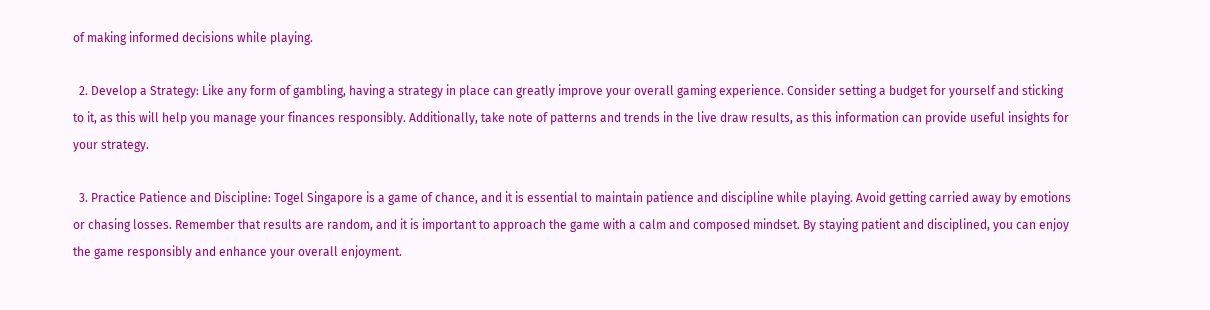of making informed decisions while playing.

  2. Develop a Strategy: Like any form of gambling, having a strategy in place can greatly improve your overall gaming experience. Consider setting a budget for yourself and sticking to it, as this will help you manage your finances responsibly. Additionally, take note of patterns and trends in the live draw results, as this information can provide useful insights for your strategy.

  3. Practice Patience and Discipline: Togel Singapore is a game of chance, and it is essential to maintain patience and discipline while playing. Avoid getting carried away by emotions or chasing losses. Remember that results are random, and it is important to approach the game with a calm and composed mindset. By staying patient and disciplined, you can enjoy the game responsibly and enhance your overall enjoyment.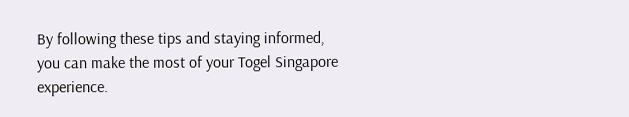By following these tips and staying informed, you can make the most of your Togel Singapore experience.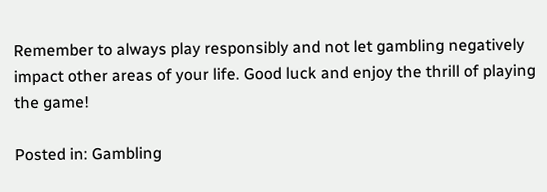Remember to always play responsibly and not let gambling negatively impact other areas of your life. Good luck and enjoy the thrill of playing the game!

Posted in: Gambling